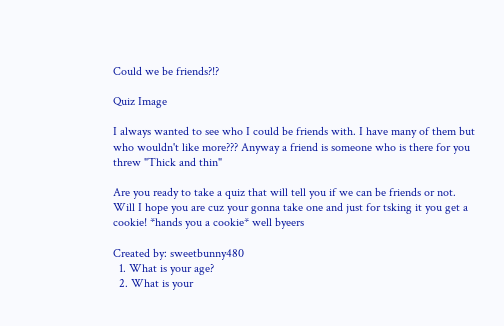Could we be friends?!?

Quiz Image

I always wanted to see who I could be friends with. I have many of them but who wouldn't like more??? Anyway a friend is someone who is there for you threw "Thick and thin"

Are you ready to take a quiz that will tell you if we can be friends or not. Will I hope you are cuz your gonna take one and just for tsking it you get a cookie! *hands you a cookie* well byeers

Created by: sweetbunny480
  1. What is your age?
  2. What is your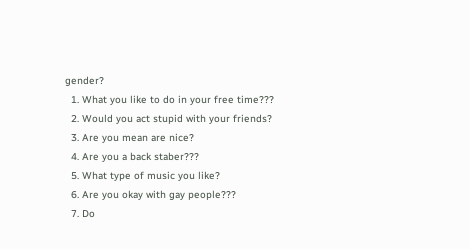gender?
  1. What you like to do in your free time???
  2. Would you act stupid with your friends?
  3. Are you mean are nice?
  4. Are you a back staber???
  5. What type of music you like?
  6. Are you okay with gay people???
  7. Do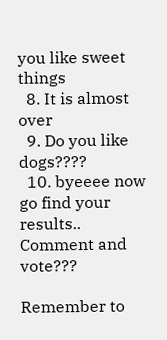you like sweet things
  8. It is almost over
  9. Do you like dogs????
  10. byeeee now go find your results.. Comment and vote???

Remember to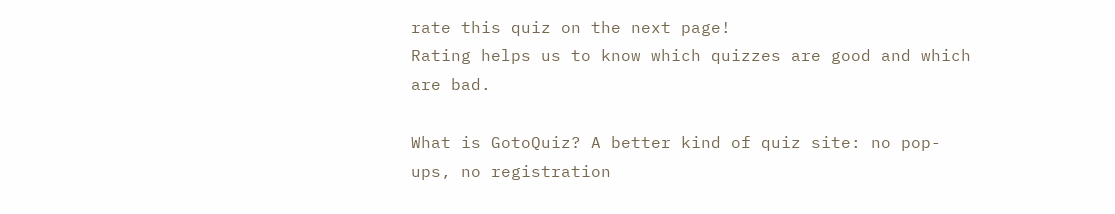rate this quiz on the next page!
Rating helps us to know which quizzes are good and which are bad.

What is GotoQuiz? A better kind of quiz site: no pop-ups, no registration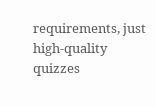requirements, just high-quality quizzes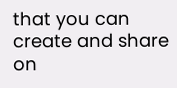that you can create and share on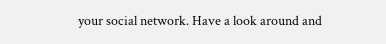your social network. Have a look around and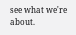see what we're about.